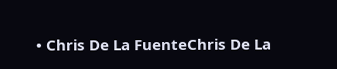• Chris De La FuenteChris De La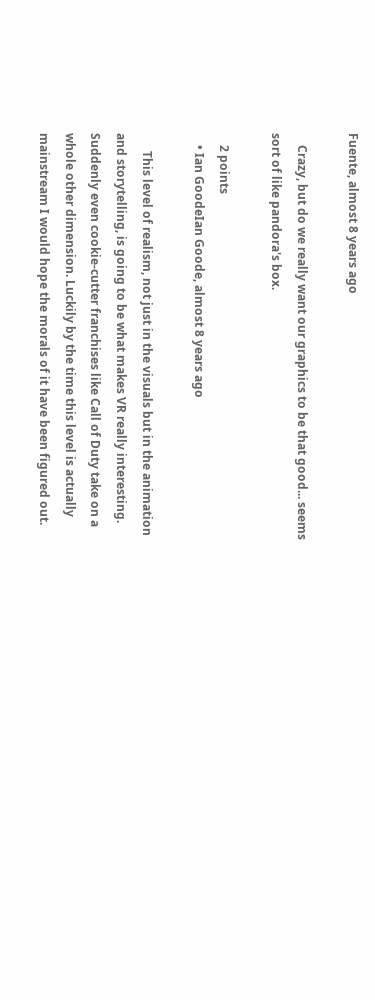Fuente, almost 8 years ago

    Crazy, but do we really want our graphics to be that good... seems sort of like pandora's box.

    2 points
    • Ian GoodeIan Goode, almost 8 years ago

      This level of realism, not just in the visuals but in the animation and storytelling, is going to be what makes VR really interesting. Suddenly even cookie-cutter franchises like Call of Duty take on a whole other dimension. Luckily by the time this level is actually mainstream I would hope the morals of it have been figured out.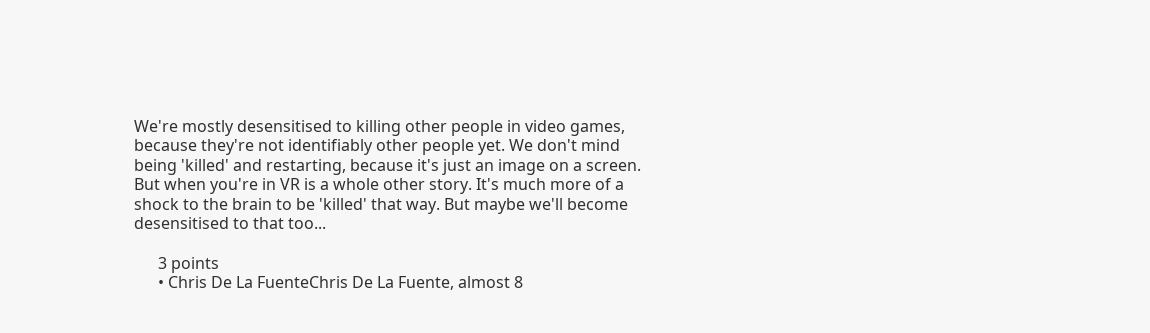We're mostly desensitised to killing other people in video games, because they're not identifiably other people yet. We don't mind being 'killed' and restarting, because it's just an image on a screen. But when you're in VR is a whole other story. It's much more of a shock to the brain to be 'killed' that way. But maybe we'll become desensitised to that too...

      3 points
      • Chris De La FuenteChris De La Fuente, almost 8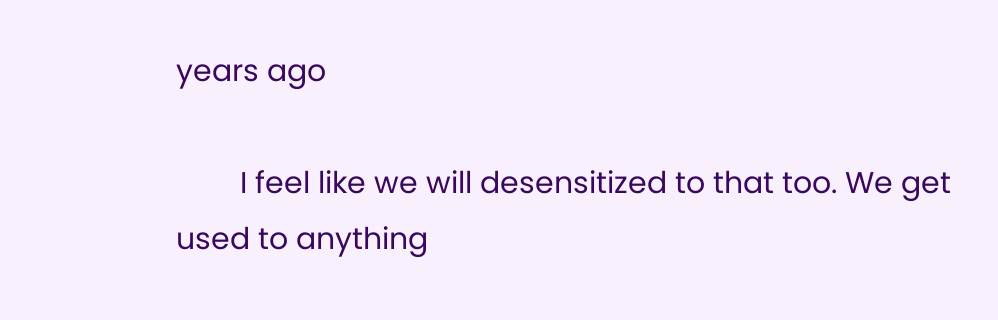years ago

        I feel like we will desensitized to that too. We get used to anything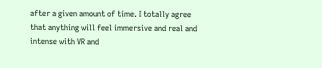after a given amount of time. I totally agree that anything will feel immersive and real and intense with VR and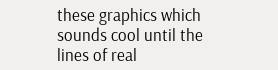these graphics which sounds cool until the lines of real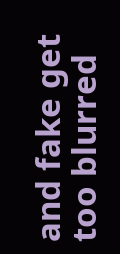and fake get too blurred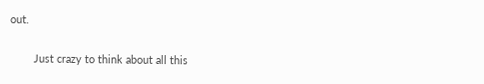out.

        Just crazy to think about all this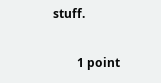stuff.

        1 point